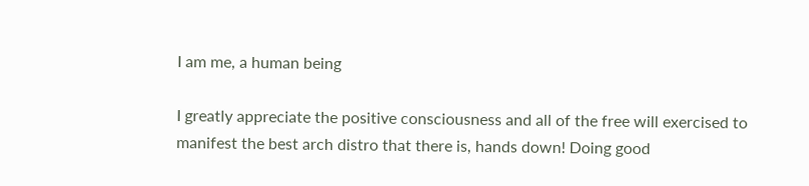I am me, a human being

I greatly appreciate the positive consciousness and all of the free will exercised to manifest the best arch distro that there is, hands down! Doing good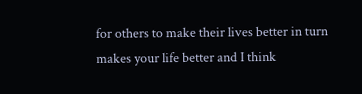for others to make their lives better in turn makes your life better and I think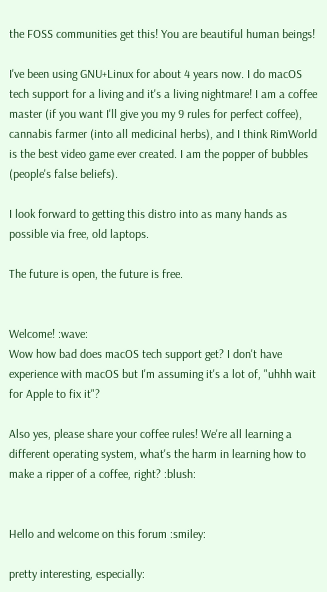the FOSS communities get this! You are beautiful human beings!

I've been using GNU+Linux for about 4 years now. I do macOS tech support for a living and it's a living nightmare! I am a coffee master (if you want I'll give you my 9 rules for perfect coffee), cannabis farmer (into all medicinal herbs), and I think RimWorld is the best video game ever created. I am the popper of bubbles (people's false beliefs).

I look forward to getting this distro into as many hands as possible via free, old laptops.

The future is open, the future is free.


Welcome! :wave:
Wow how bad does macOS tech support get? I don't have experience with macOS but I'm assuming it's a lot of, "uhhh wait for Apple to fix it"?

Also yes, please share your coffee rules! We're all learning a different operating system, what's the harm in learning how to make a ripper of a coffee, right? :blush:


Hello and welcome on this forum :smiley:

pretty interesting, especially: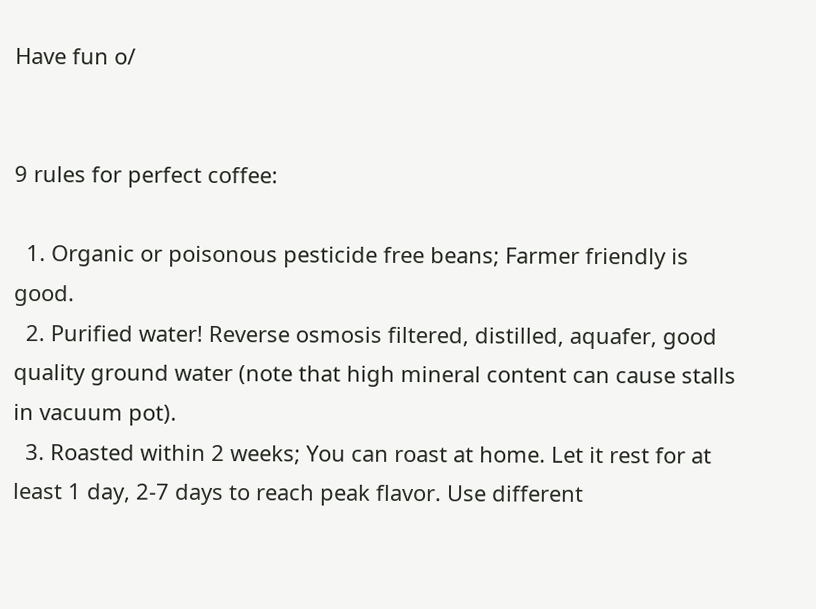Have fun o/


9 rules for perfect coffee:

  1. Organic or poisonous pesticide free beans; Farmer friendly is good.
  2. Purified water! Reverse osmosis filtered, distilled, aquafer, good quality ground water (note that high mineral content can cause stalls in vacuum pot).
  3. Roasted within 2 weeks; You can roast at home. Let it rest for at least 1 day, 2-7 days to reach peak flavor. Use different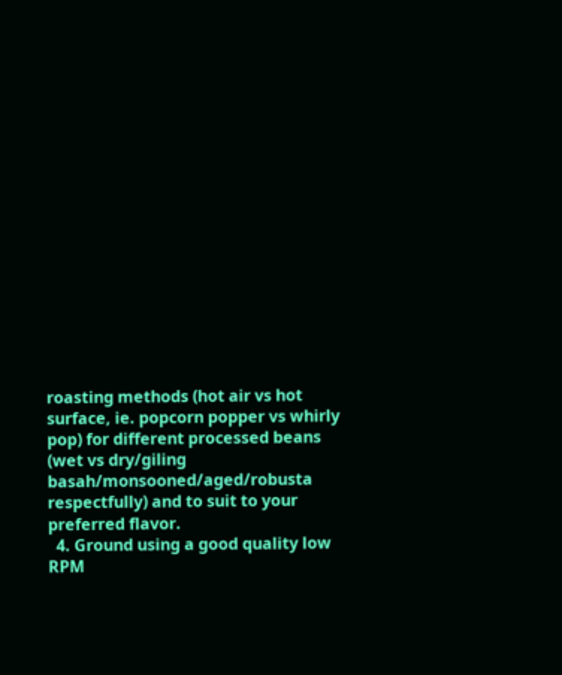roasting methods (hot air vs hot surface, ie. popcorn popper vs whirly pop) for different processed beans (wet vs dry/giling basah/monsooned/aged/robusta respectfully) and to suit to your preferred flavor.
  4. Ground using a good quality low RPM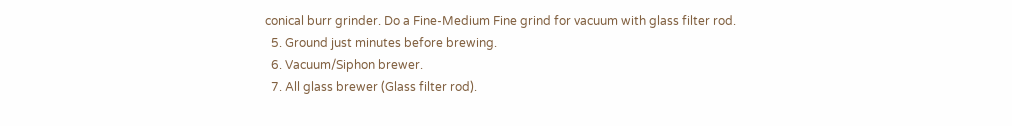conical burr grinder. Do a Fine-Medium Fine grind for vacuum with glass filter rod.
  5. Ground just minutes before brewing.
  6. Vacuum/Siphon brewer.
  7. All glass brewer (Glass filter rod).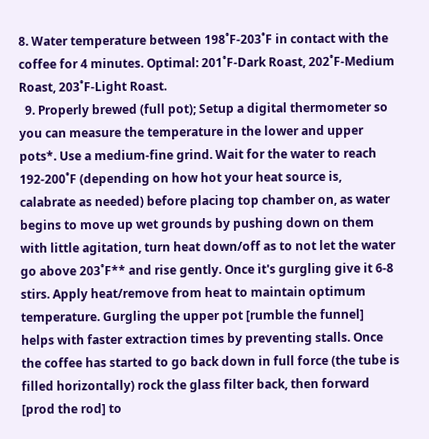8. Water temperature between 198˚F-203˚F in contact with the coffee for 4 minutes. Optimal: 201˚F-Dark Roast, 202˚F-Medium Roast, 203˚F-Light Roast.
  9. Properly brewed (full pot); Setup a digital thermometer so you can measure the temperature in the lower and upper pots*. Use a medium-fine grind. Wait for the water to reach 192-200˚F (depending on how hot your heat source is, calabrate as needed) before placing top chamber on, as water begins to move up wet grounds by pushing down on them with little agitation, turn heat down/off as to not let the water go above 203˚F** and rise gently. Once it's gurgling give it 6-8 stirs. Apply heat/remove from heat to maintain optimum temperature. Gurgling the upper pot [rumble the funnel] helps with faster extraction times by preventing stalls. Once the coffee has started to go back down in full force (the tube is filled horizontally) rock the glass filter back, then forward [prod the rod] to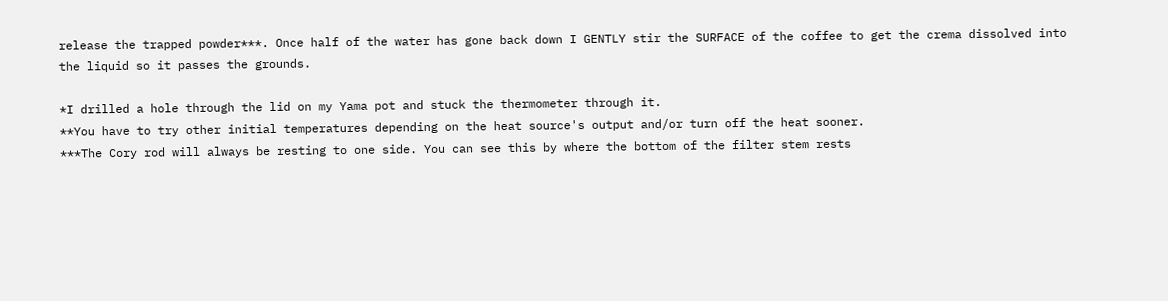release the trapped powder***. Once half of the water has gone back down I GENTLY stir the SURFACE of the coffee to get the crema dissolved into the liquid so it passes the grounds.

*I drilled a hole through the lid on my Yama pot and stuck the thermometer through it.
**You have to try other initial temperatures depending on the heat source's output and/or turn off the heat sooner.
***The Cory rod will always be resting to one side. You can see this by where the bottom of the filter stem rests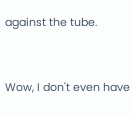against the tube.


Wow, I don't even have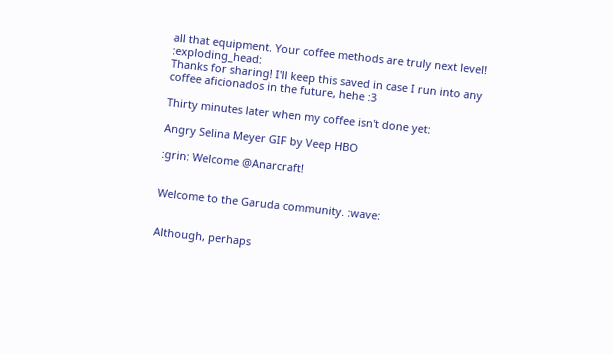all that equipment. Your coffee methods are truly next level! :exploding_head:
Thanks for sharing! I'll keep this saved in case I run into any coffee aficionados in the future, hehe :3

Thirty minutes later when my coffee isn't done yet:

Angry Selina Meyer GIF by Veep HBO

:grin: Welcome @Anarcraft!


Welcome to the Garuda community. :wave:


Although, perhaps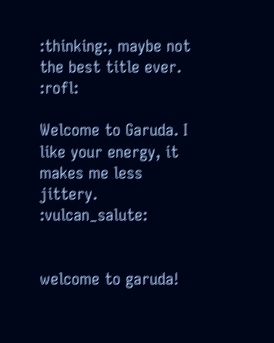:thinking:, maybe not the best title ever. :rofl:

Welcome to Garuda. I like your energy, it makes me less jittery. :vulcan_salute:


welcome to garuda!